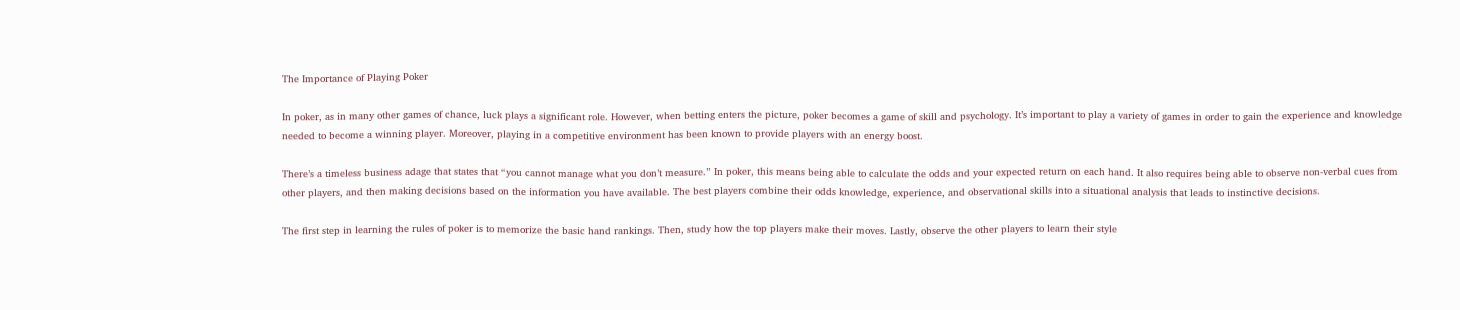The Importance of Playing Poker

In poker, as in many other games of chance, luck plays a significant role. However, when betting enters the picture, poker becomes a game of skill and psychology. It’s important to play a variety of games in order to gain the experience and knowledge needed to become a winning player. Moreover, playing in a competitive environment has been known to provide players with an energy boost.

There’s a timeless business adage that states that “you cannot manage what you don’t measure.” In poker, this means being able to calculate the odds and your expected return on each hand. It also requires being able to observe non-verbal cues from other players, and then making decisions based on the information you have available. The best players combine their odds knowledge, experience, and observational skills into a situational analysis that leads to instinctive decisions.

The first step in learning the rules of poker is to memorize the basic hand rankings. Then, study how the top players make their moves. Lastly, observe the other players to learn their style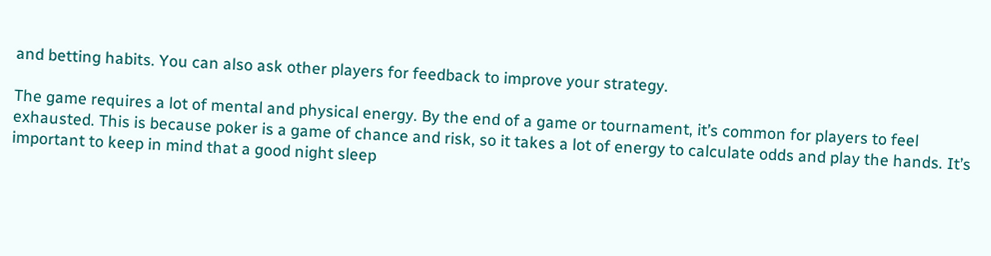and betting habits. You can also ask other players for feedback to improve your strategy.

The game requires a lot of mental and physical energy. By the end of a game or tournament, it’s common for players to feel exhausted. This is because poker is a game of chance and risk, so it takes a lot of energy to calculate odds and play the hands. It’s important to keep in mind that a good night sleep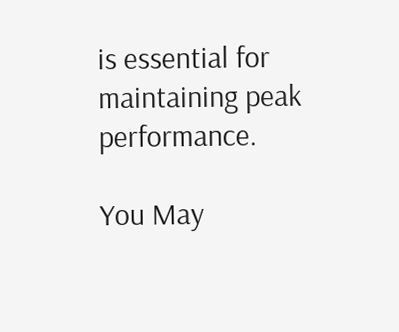is essential for maintaining peak performance.

You May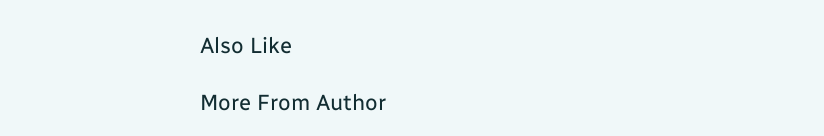Also Like

More From Author